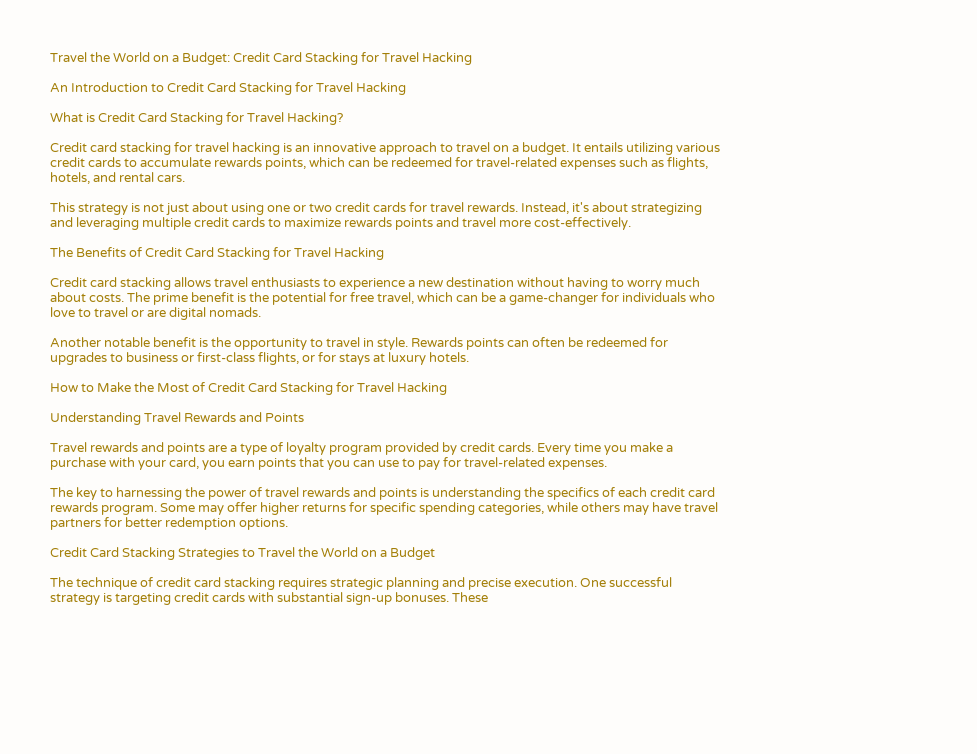Travel the World on a Budget: Credit Card Stacking for Travel Hacking

An Introduction to Credit Card Stacking for Travel Hacking

What is Credit Card Stacking for Travel Hacking?

Credit card stacking for travel hacking is an innovative approach to travel on a budget. It entails utilizing various credit cards to accumulate rewards points, which can be redeemed for travel-related expenses such as flights, hotels, and rental cars.

This strategy is not just about using one or two credit cards for travel rewards. Instead, it's about strategizing and leveraging multiple credit cards to maximize rewards points and travel more cost-effectively.

The Benefits of Credit Card Stacking for Travel Hacking

Credit card stacking allows travel enthusiasts to experience a new destination without having to worry much about costs. The prime benefit is the potential for free travel, which can be a game-changer for individuals who love to travel or are digital nomads.

Another notable benefit is the opportunity to travel in style. Rewards points can often be redeemed for upgrades to business or first-class flights, or for stays at luxury hotels.

How to Make the Most of Credit Card Stacking for Travel Hacking

Understanding Travel Rewards and Points

Travel rewards and points are a type of loyalty program provided by credit cards. Every time you make a purchase with your card, you earn points that you can use to pay for travel-related expenses.

The key to harnessing the power of travel rewards and points is understanding the specifics of each credit card rewards program. Some may offer higher returns for specific spending categories, while others may have travel partners for better redemption options.

Credit Card Stacking Strategies to Travel the World on a Budget

The technique of credit card stacking requires strategic planning and precise execution. One successful strategy is targeting credit cards with substantial sign-up bonuses. These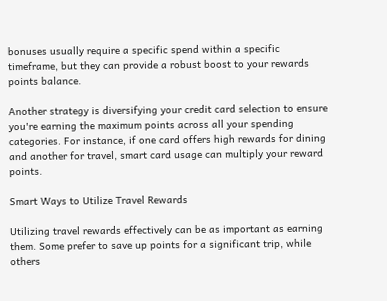bonuses usually require a specific spend within a specific timeframe, but they can provide a robust boost to your rewards points balance.

Another strategy is diversifying your credit card selection to ensure you're earning the maximum points across all your spending categories. For instance, if one card offers high rewards for dining and another for travel, smart card usage can multiply your reward points.

Smart Ways to Utilize Travel Rewards

Utilizing travel rewards effectively can be as important as earning them. Some prefer to save up points for a significant trip, while others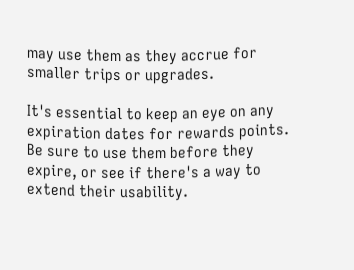may use them as they accrue for smaller trips or upgrades.

It's essential to keep an eye on any expiration dates for rewards points. Be sure to use them before they expire, or see if there's a way to extend their usability.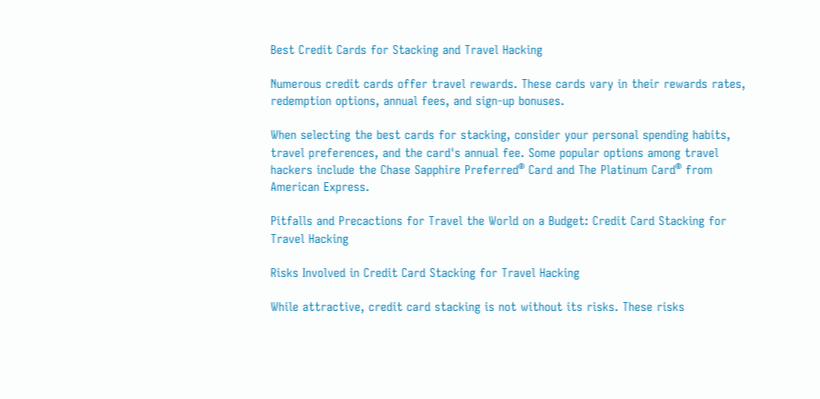Best Credit Cards for Stacking and Travel Hacking

Numerous credit cards offer travel rewards. These cards vary in their rewards rates, redemption options, annual fees, and sign-up bonuses.

When selecting the best cards for stacking, consider your personal spending habits, travel preferences, and the card's annual fee. Some popular options among travel hackers include the Chase Sapphire Preferred® Card and The Platinum Card® from American Express.

Pitfalls and Precactions for Travel the World on a Budget: Credit Card Stacking for Travel Hacking

Risks Involved in Credit Card Stacking for Travel Hacking

While attractive, credit card stacking is not without its risks. These risks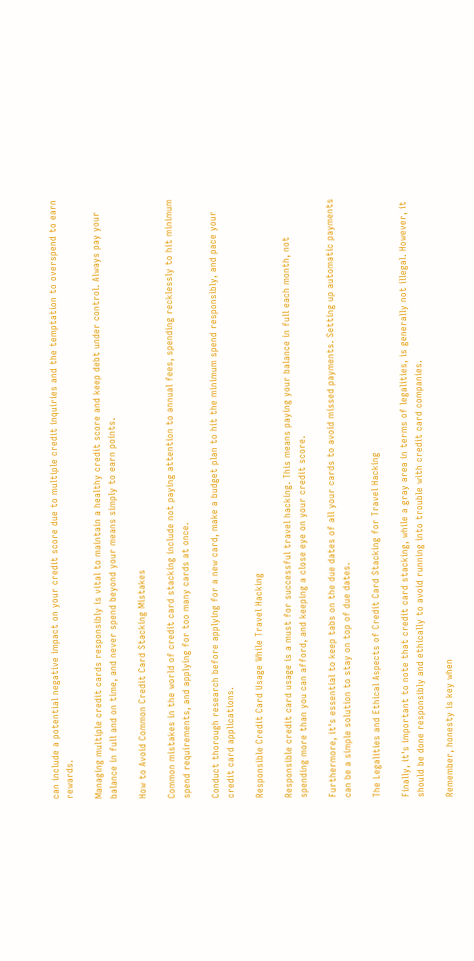can include a potential negative impact on your credit score due to multiple credit inquiries and the temptation to overspend to earn rewards.

Managing multiple credit cards responsibly is vital to maintain a healthy credit score and keep debt under control. Always pay your balance in full and on time, and never spend beyond your means simply to earn points.

How to Avoid Common Credit Card Stacking Mistakes

Common mistakes in the world of credit card stacking include not paying attention to annual fees, spending recklessly to hit minimum spend requirements, and applying for too many cards at once.

Conduct thorough research before applying for a new card, make a budget plan to hit the minimum spend responsibly, and pace your credit card applications.

Responsible Credit Card Usage While Travel Hacking

Responsible credit card usage is a must for successful travel hacking. This means paying your balance in full each month, not spending more than you can afford, and keeping a close eye on your credit score.

Furthermore, it's essential to keep tabs on the due dates of all your cards to avoid missed payments. Setting up automatic payments can be a simple solution to stay on top of due dates.

The Legalities and Ethical Aspects of Credit Card Stacking for Travel Hacking

Finally, it's important to note that credit card stacking, while a gray area in terms of legalities, is generally not illegal. However, it should be done responsibly and ethically to avoid running into trouble with credit card companies.

Remember, honesty is key when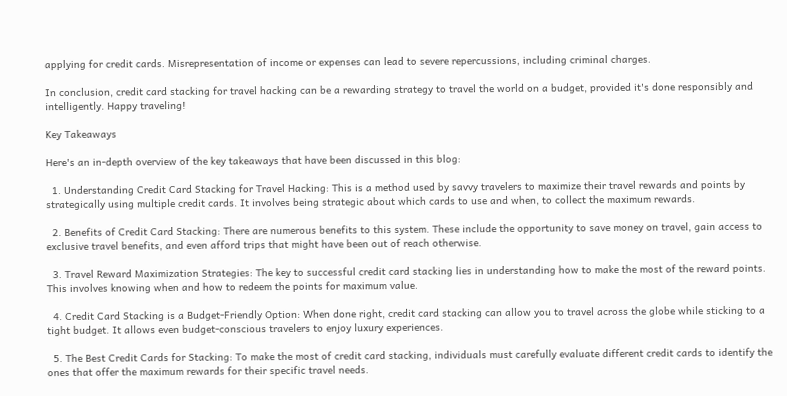applying for credit cards. Misrepresentation of income or expenses can lead to severe repercussions, including criminal charges.

In conclusion, credit card stacking for travel hacking can be a rewarding strategy to travel the world on a budget, provided it's done responsibly and intelligently. Happy traveling!

Key Takeaways

Here's an in-depth overview of the key takeaways that have been discussed in this blog:

  1. Understanding Credit Card Stacking for Travel Hacking: This is a method used by savvy travelers to maximize their travel rewards and points by strategically using multiple credit cards. It involves being strategic about which cards to use and when, to collect the maximum rewards.

  2. Benefits of Credit Card Stacking: There are numerous benefits to this system. These include the opportunity to save money on travel, gain access to exclusive travel benefits, and even afford trips that might have been out of reach otherwise.

  3. Travel Reward Maximization Strategies: The key to successful credit card stacking lies in understanding how to make the most of the reward points. This involves knowing when and how to redeem the points for maximum value.

  4. Credit Card Stacking is a Budget-Friendly Option: When done right, credit card stacking can allow you to travel across the globe while sticking to a tight budget. It allows even budget-conscious travelers to enjoy luxury experiences.

  5. The Best Credit Cards for Stacking: To make the most of credit card stacking, individuals must carefully evaluate different credit cards to identify the ones that offer the maximum rewards for their specific travel needs.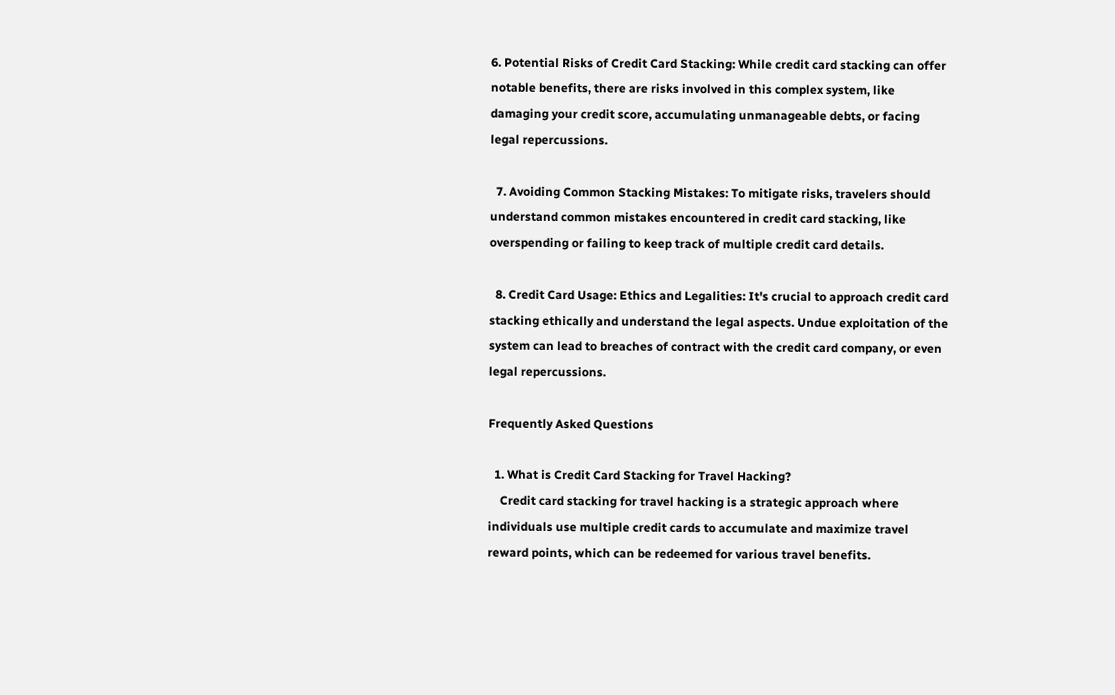6. Potential Risks of Credit Card Stacking: While credit card stacking can offer notable benefits, there are risks involved in this complex system, like damaging your credit score, accumulating unmanageable debts, or facing legal repercussions.

  7. Avoiding Common Stacking Mistakes: To mitigate risks, travelers should understand common mistakes encountered in credit card stacking, like overspending or failing to keep track of multiple credit card details.

  8. Credit Card Usage: Ethics and Legalities: It's crucial to approach credit card stacking ethically and understand the legal aspects. Undue exploitation of the system can lead to breaches of contract with the credit card company, or even legal repercussions.

Frequently Asked Questions

  1. What is Credit Card Stacking for Travel Hacking?
    Credit card stacking for travel hacking is a strategic approach where individuals use multiple credit cards to accumulate and maximize travel reward points, which can be redeemed for various travel benefits.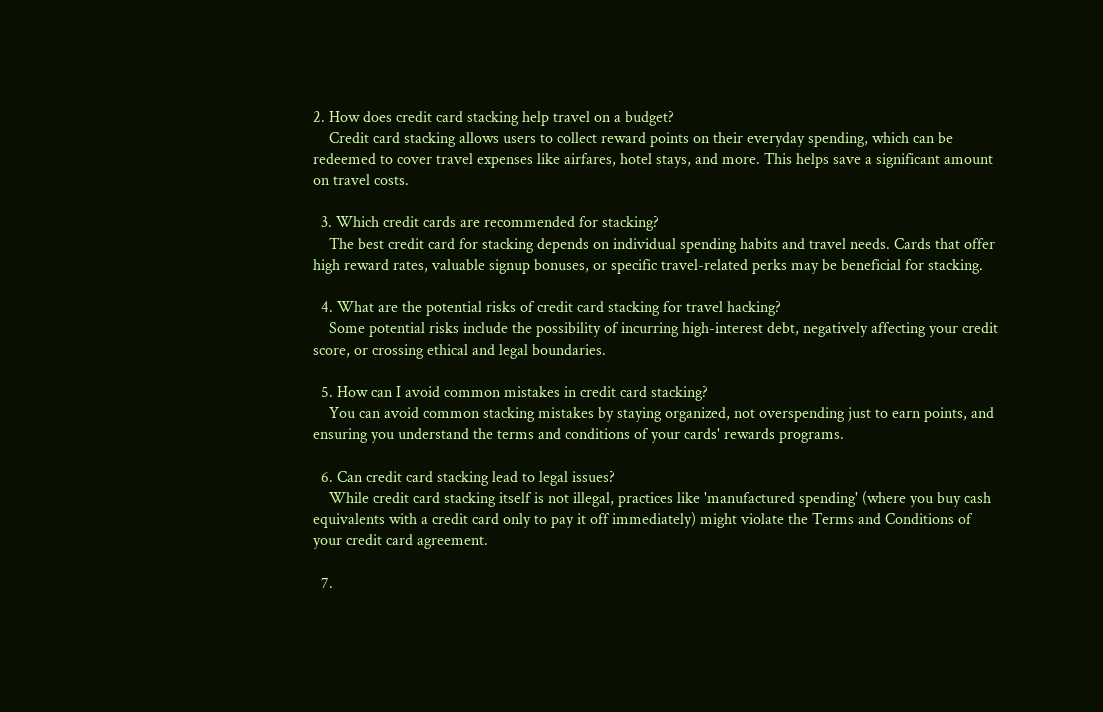2. How does credit card stacking help travel on a budget?
    Credit card stacking allows users to collect reward points on their everyday spending, which can be redeemed to cover travel expenses like airfares, hotel stays, and more. This helps save a significant amount on travel costs.

  3. Which credit cards are recommended for stacking?
    The best credit card for stacking depends on individual spending habits and travel needs. Cards that offer high reward rates, valuable signup bonuses, or specific travel-related perks may be beneficial for stacking.

  4. What are the potential risks of credit card stacking for travel hacking?
    Some potential risks include the possibility of incurring high-interest debt, negatively affecting your credit score, or crossing ethical and legal boundaries.

  5. How can I avoid common mistakes in credit card stacking?
    You can avoid common stacking mistakes by staying organized, not overspending just to earn points, and ensuring you understand the terms and conditions of your cards' rewards programs.

  6. Can credit card stacking lead to legal issues?
    While credit card stacking itself is not illegal, practices like 'manufactured spending' (where you buy cash equivalents with a credit card only to pay it off immediately) might violate the Terms and Conditions of your credit card agreement.

  7.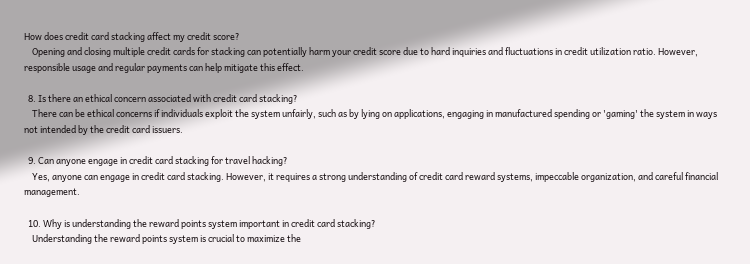How does credit card stacking affect my credit score?
    Opening and closing multiple credit cards for stacking can potentially harm your credit score due to hard inquiries and fluctuations in credit utilization ratio. However, responsible usage and regular payments can help mitigate this effect.

  8. Is there an ethical concern associated with credit card stacking?
    There can be ethical concerns if individuals exploit the system unfairly, such as by lying on applications, engaging in manufactured spending or 'gaming' the system in ways not intended by the credit card issuers.

  9. Can anyone engage in credit card stacking for travel hacking?
    Yes, anyone can engage in credit card stacking. However, it requires a strong understanding of credit card reward systems, impeccable organization, and careful financial management.

  10. Why is understanding the reward points system important in credit card stacking?
    Understanding the reward points system is crucial to maximize the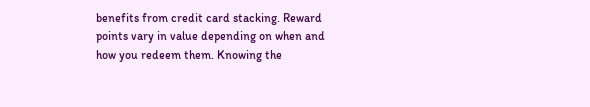benefits from credit card stacking. Reward points vary in value depending on when and how you redeem them. Knowing the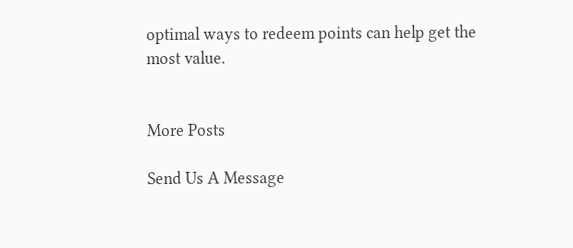optimal ways to redeem points can help get the most value.


More Posts

Send Us A Message